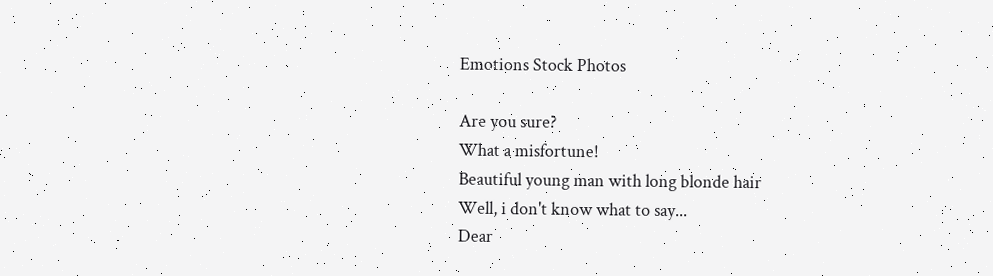Emotions Stock Photos

Are you sure?
What a misfortune!
Beautiful young man with long blonde hair
Well, i don't know what to say...
Dear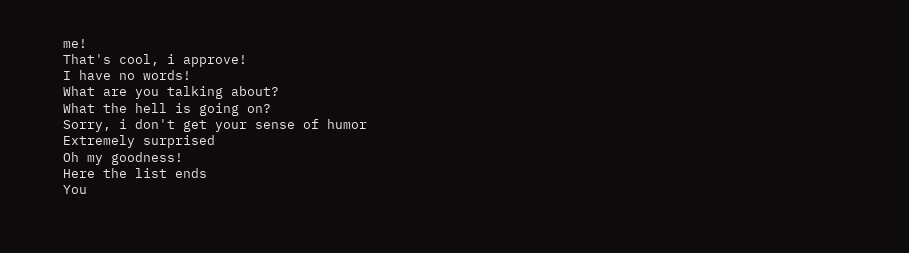me!
That's cool, i approve!
I have no words!
What are you talking about?
What the hell is going on?
Sorry, i don't get your sense of humor
Extremely surprised
Oh my goodness!
Here the list ends
You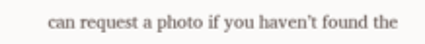can request a photo if you haven’t found the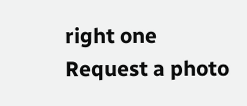right one
Request a photo